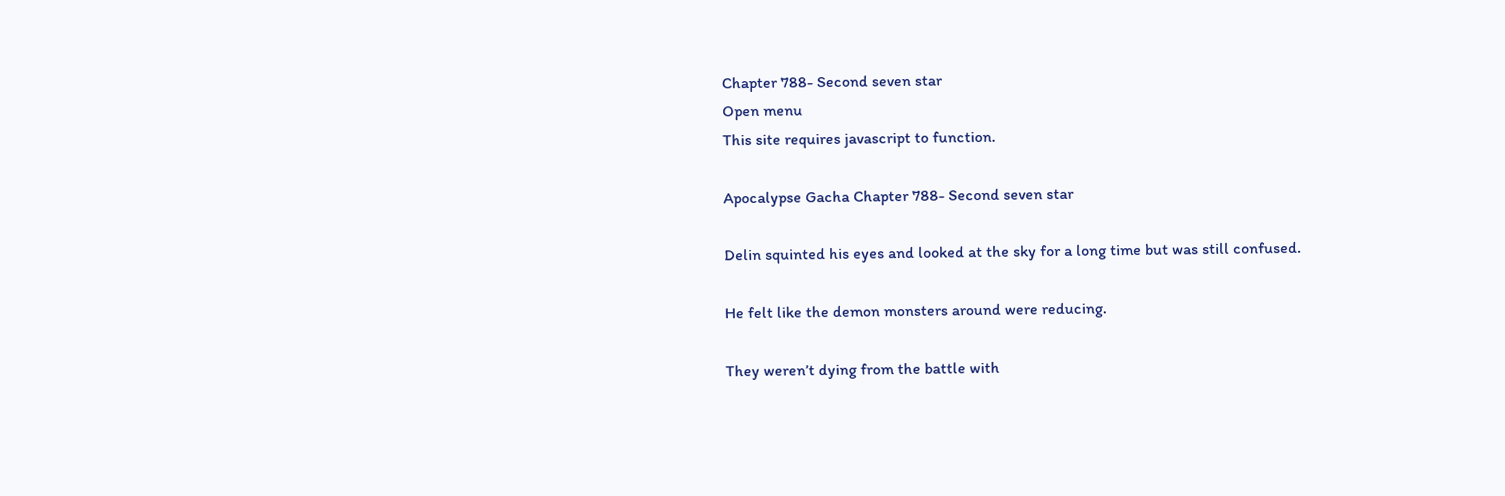Chapter 788- Second seven star
Open menu
This site requires javascript to function.

Apocalypse Gacha Chapter 788- Second seven star

Delin squinted his eyes and looked at the sky for a long time but was still confused.

He felt like the demon monsters around were reducing.

They weren’t dying from the battle with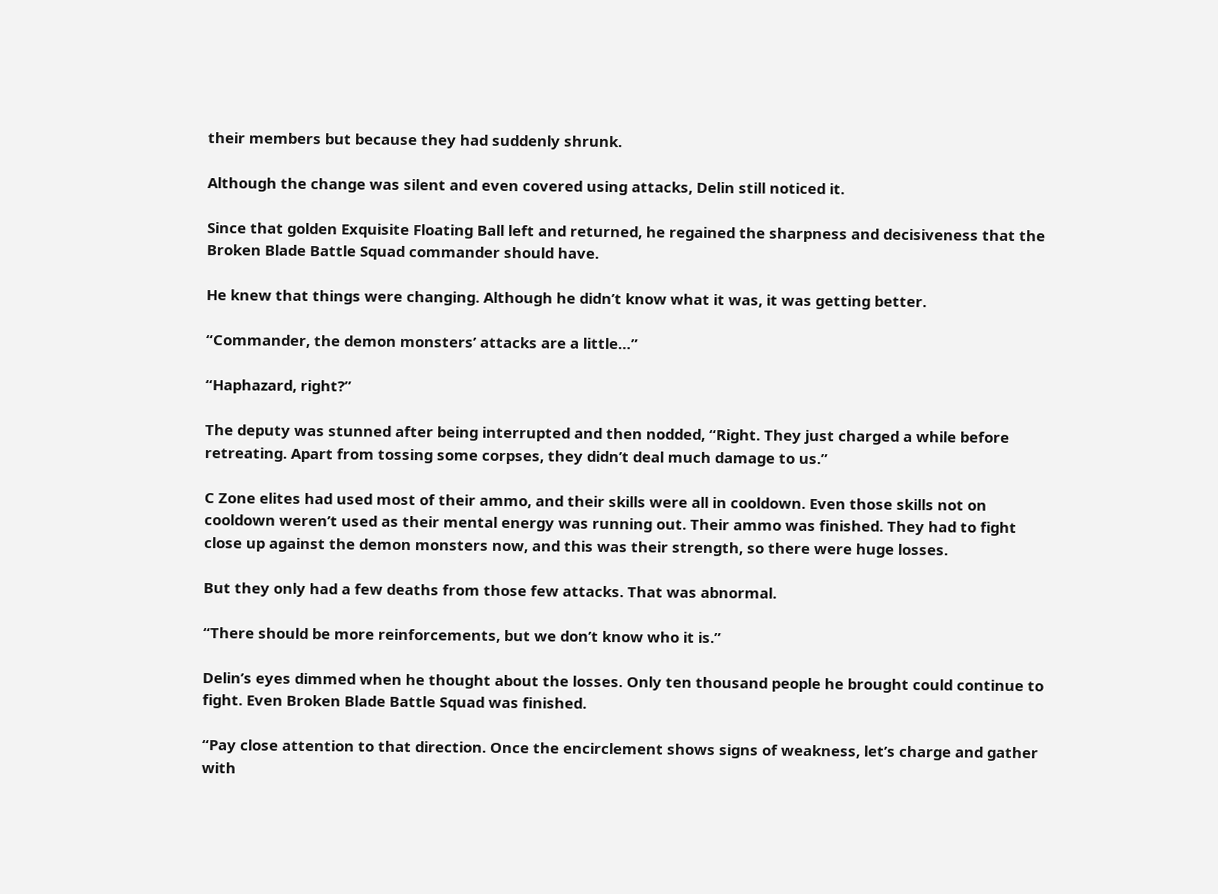their members but because they had suddenly shrunk.

Although the change was silent and even covered using attacks, Delin still noticed it.

Since that golden Exquisite Floating Ball left and returned, he regained the sharpness and decisiveness that the Broken Blade Battle Squad commander should have.

He knew that things were changing. Although he didn’t know what it was, it was getting better.

“Commander, the demon monsters’ attacks are a little…”

“Haphazard, right?”

The deputy was stunned after being interrupted and then nodded, “Right. They just charged a while before retreating. Apart from tossing some corpses, they didn’t deal much damage to us.”

C Zone elites had used most of their ammo, and their skills were all in cooldown. Even those skills not on cooldown weren’t used as their mental energy was running out. Their ammo was finished. They had to fight close up against the demon monsters now, and this was their strength, so there were huge losses.

But they only had a few deaths from those few attacks. That was abnormal.

“There should be more reinforcements, but we don’t know who it is.”

Delin’s eyes dimmed when he thought about the losses. Only ten thousand people he brought could continue to fight. Even Broken Blade Battle Squad was finished.

“Pay close attention to that direction. Once the encirclement shows signs of weakness, let’s charge and gather with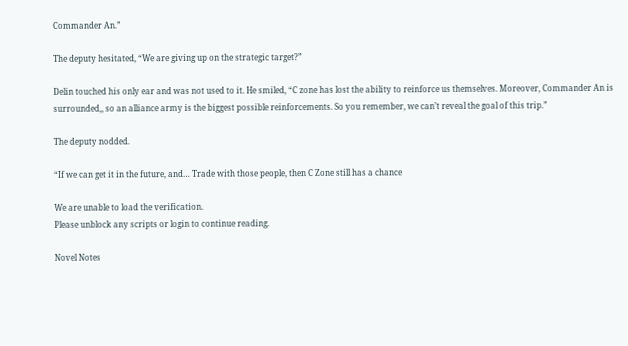Commander An.”

The deputy hesitated, “We are giving up on the strategic target?”

Delin touched his only ear and was not used to it. He smiled, “C zone has lost the ability to reinforce us themselves. Moreover, Commander An is surrounded,, so an alliance army is the biggest possible reinforcements. So you remember, we can’t reveal the goal of this trip.”

The deputy nodded.

“If we can get it in the future, and… Trade with those people, then C Zone still has a chance

We are unable to load the verification.
Please unblock any scripts or login to continue reading.

Novel Notes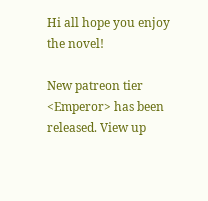Hi all hope you enjoy the novel!

New patreon tier <Emperor> has been released. View up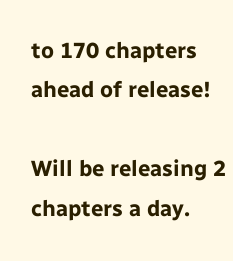to 170 chapters ahead of release!

Will be releasing 2 chapters a day.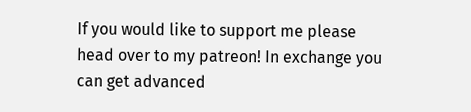If you would like to support me please head over to my patreon! In exchange you can get advanced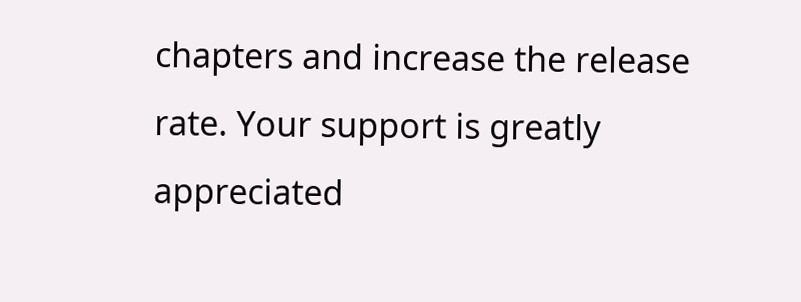chapters and increase the release rate. Your support is greatly appreciated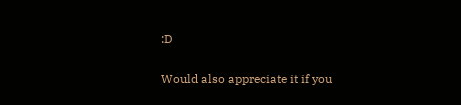:D

Would also appreciate it if you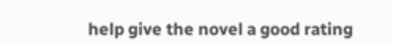help give the novel a good rating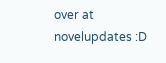over at novelupdates :D